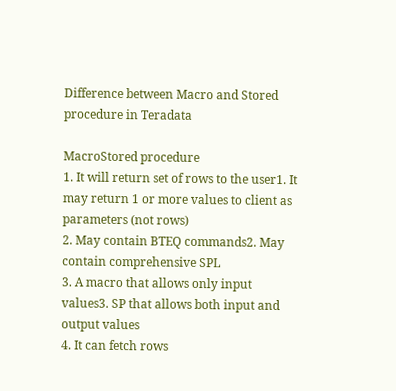Difference between Macro and Stored procedure in Teradata

MacroStored procedure
1. It will return set of rows to the user1. It may return 1 or more values to client as parameters (not rows)
2. May contain BTEQ commands2. May contain comprehensive SPL
3. A macro that allows only input values3. SP that allows both input and output values
4. It can fetch rows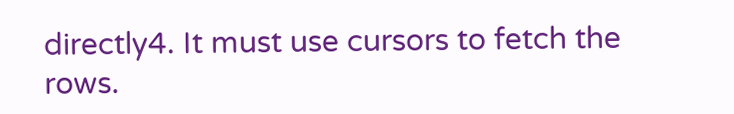directly4. It must use cursors to fetch the rows.